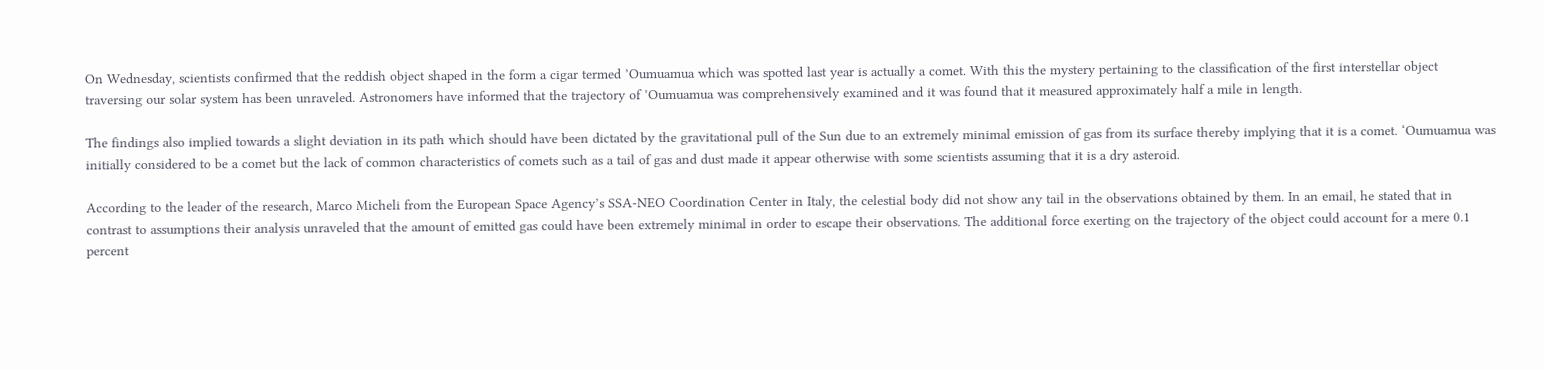On Wednesday, scientists confirmed that the reddish object shaped in the form a cigar termed ’Oumuamua which was spotted last year is actually a comet. With this the mystery pertaining to the classification of the first interstellar object traversing our solar system has been unraveled. Astronomers have informed that the trajectory of ’Oumuamua was comprehensively examined and it was found that it measured approximately half a mile in length.

The findings also implied towards a slight deviation in its path which should have been dictated by the gravitational pull of the Sun due to an extremely minimal emission of gas from its surface thereby implying that it is a comet. ‘Oumuamua was initially considered to be a comet but the lack of common characteristics of comets such as a tail of gas and dust made it appear otherwise with some scientists assuming that it is a dry asteroid.

According to the leader of the research, Marco Micheli from the European Space Agency’s SSA-NEO Coordination Center in Italy, the celestial body did not show any tail in the observations obtained by them. In an email, he stated that in contrast to assumptions their analysis unraveled that the amount of emitted gas could have been extremely minimal in order to escape their observations. The additional force exerting on the trajectory of the object could account for a mere 0.1 percent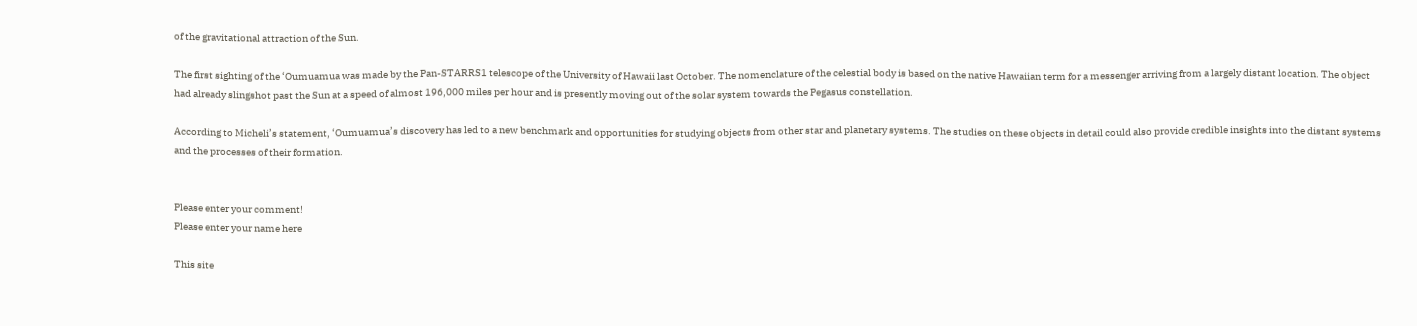of the gravitational attraction of the Sun.

The first sighting of the ‘Oumuamua was made by the Pan-STARRS1 telescope of the University of Hawaii last October. The nomenclature of the celestial body is based on the native Hawaiian term for a messenger arriving from a largely distant location. The object had already slingshot past the Sun at a speed of almost 196,000 miles per hour and is presently moving out of the solar system towards the Pegasus constellation.

According to Micheli’s statement, ‘Oumuamua’s discovery has led to a new benchmark and opportunities for studying objects from other star and planetary systems. The studies on these objects in detail could also provide credible insights into the distant systems and the processes of their formation.


Please enter your comment!
Please enter your name here

This site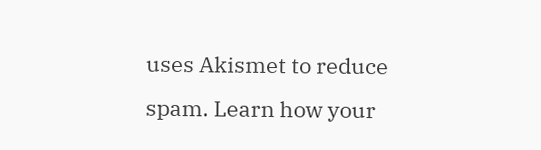uses Akismet to reduce spam. Learn how your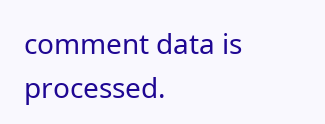comment data is processed.